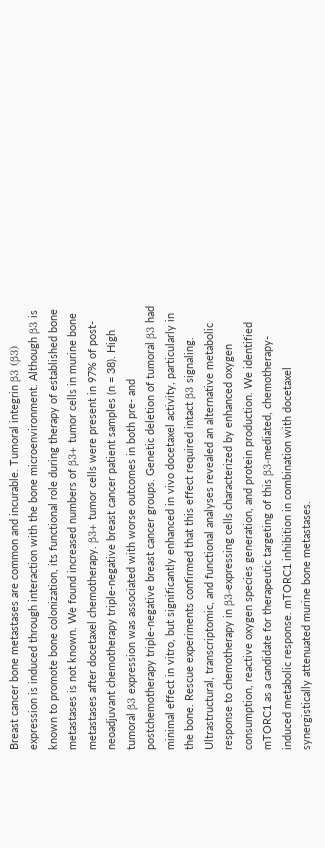Breast cancer bone metastases are common and incurable. Tumoral integrin β3 (β3) expression is induced through interaction with the bone microenvironment. Although β3 is known to promote bone colonization, its functional role during therapy of established bone metastases is not known. We found increased numbers of β3+ tumor cells in murine bone metastases after docetaxel chemotherapy. β3+ tumor cells were present in 97% of post-neoadjuvant chemotherapy triple-negative breast cancer patient samples (n = 38). High tumoral β3 expression was associated with worse outcomes in both pre- and postchemotherapy triple-negative breast cancer groups. Genetic deletion of tumoral β3 had minimal effect in vitro, but significantly enhanced in vivo docetaxel activity, particularly in the bone. Rescue experiments confirmed that this effect required intact β3 signaling. Ultrastructural, transcriptomic, and functional analyses revealed an alternative metabolic response to chemotherapy in β3-expressing cells characterized by enhanced oxygen consumption, reactive oxygen species generation, and protein production. We identified mTORC1 as a candidate for therapeutic targeting of this β3-mediated, chemotherapy-induced metabolic response. mTORC1 inhibition in combination with docetaxel synergistically attenuated murine bone metastases.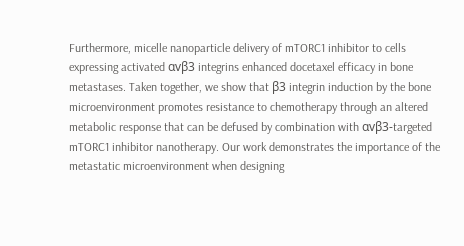Furthermore, micelle nanoparticle delivery of mTORC1 inhibitor to cells expressing activated αvβ3 integrins enhanced docetaxel efficacy in bone metastases. Taken together, we show that β3 integrin induction by the bone microenvironment promotes resistance to chemotherapy through an altered metabolic response that can be defused by combination with αvβ3-targeted mTORC1 inhibitor nanotherapy. Our work demonstrates the importance of the metastatic microenvironment when designing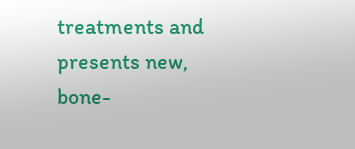treatments and presents new, bone-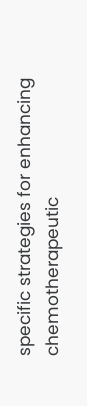specific strategies for enhancing chemotherapeutic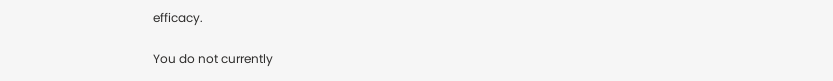efficacy.

You do not currently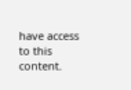have access to this content.